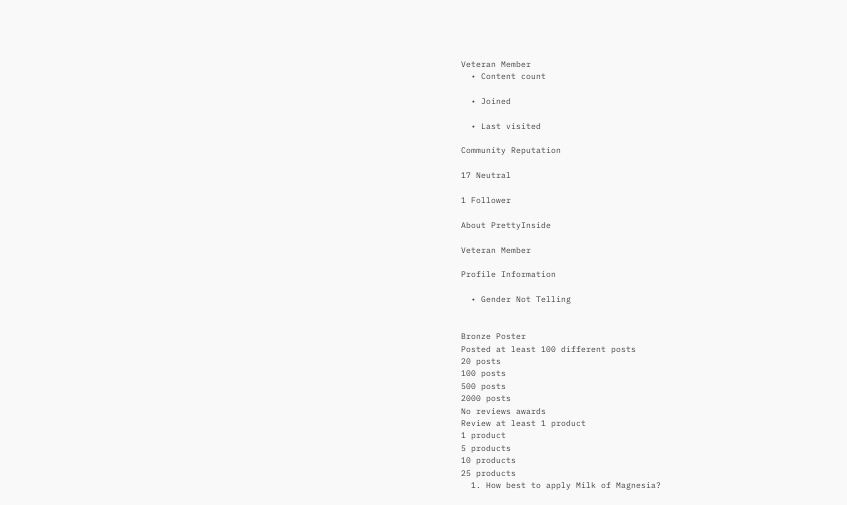Veteran Member
  • Content count

  • Joined

  • Last visited

Community Reputation

17 Neutral

1 Follower

About PrettyInside

Veteran Member

Profile Information

  • Gender Not Telling


Bronze Poster
Posted at least 100 different posts
20 posts
100 posts
500 posts
2000 posts
No reviews awards
Review at least 1 product
1 product
5 products
10 products
25 products
  1. How best to apply Milk of Magnesia?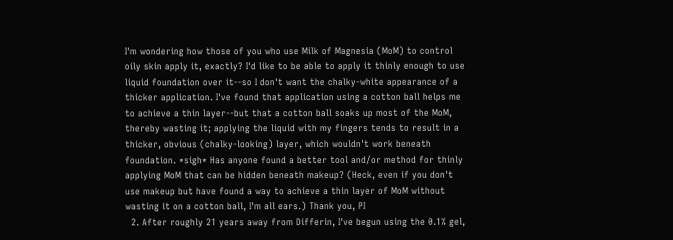I'm wondering how those of you who use Milk of Magnesia (MoM) to control oily skin apply it, exactly? I'd like to be able to apply it thinly enough to use liquid foundation over it--so I don't want the chalky-white appearance of a thicker application. I've found that application using a cotton ball helps me to achieve a thin layer--but that a cotton ball soaks up most of the MoM, thereby wasting it; applying the liquid with my fingers tends to result in a thicker, obvious (chalky-looking) layer, which wouldn't work beneath foundation. *sigh* Has anyone found a better tool and/or method for thinly applying MoM that can be hidden beneath makeup? (Heck, even if you don't use makeup but have found a way to achieve a thin layer of MoM without wasting it on a cotton ball, I'm all ears.) Thank you, PI
  2. After roughly 21 years away from Differin, I've begun using the 0.1% gel,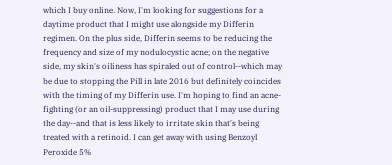which I buy online. Now, I'm looking for suggestions for a daytime product that I might use alongside my Differin regimen. On the plus side, Differin seems to be reducing the frequency and size of my nodulocystic acne; on the negative side, my skin's oiliness has spiraled out of control--which may be due to stopping the Pill in late 2016 but definitely coincides with the timing of my Differin use. I'm hoping to find an acne-fighting (or an oil-suppressing) product that I may use during the day--and that is less likely to irritate skin that's being treated with a retinoid. I can get away with using Benzoyl Peroxide 5%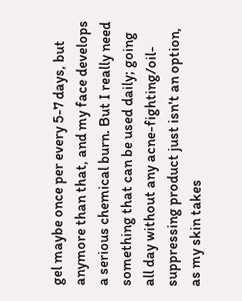gel maybe once per every 5-7 days, but anymore than that, and my face develops a serious chemical burn. But I really need something that can be used daily; going all day without any acne-fighting/oil-suppressing product just isn't an option, as my skin takes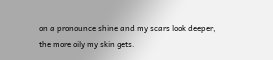on a pronounce shine and my scars look deeper, the more oily my skin gets.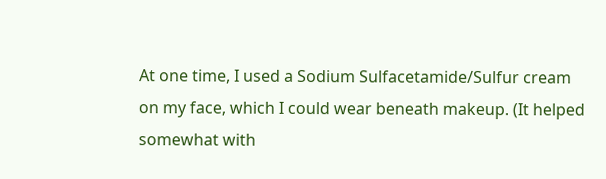At one time, I used a Sodium Sulfacetamide/Sulfur cream on my face, which I could wear beneath makeup. (It helped somewhat with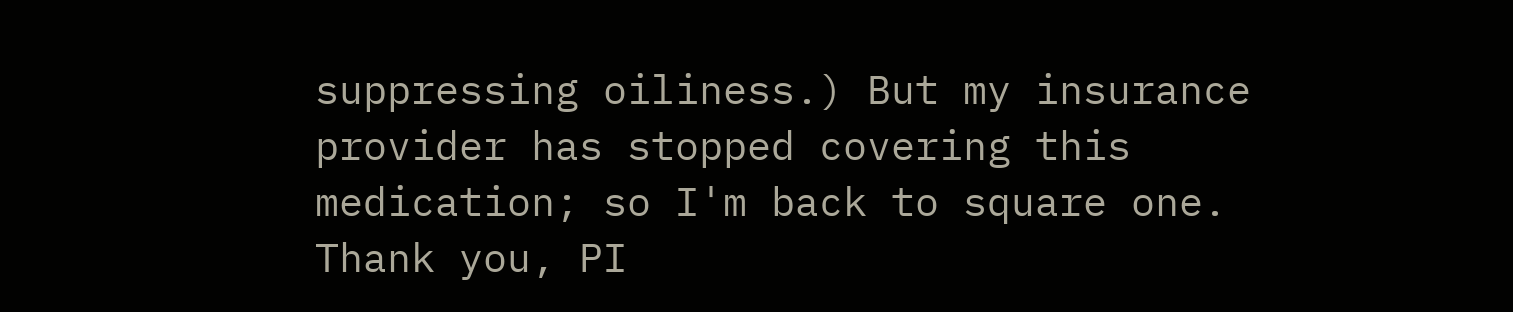suppressing oiliness.) But my insurance provider has stopped covering this medication; so I'm back to square one. Thank you, PI